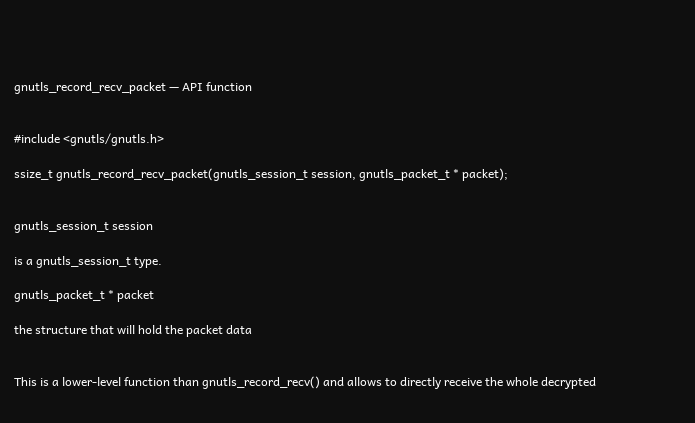gnutls_record_recv_packet — API function


#include <gnutls/gnutls.h>

ssize_t gnutls_record_recv_packet(gnutls_session_t session, gnutls_packet_t * packet);


gnutls_session_t session

is a gnutls_session_t type.

gnutls_packet_t * packet

the structure that will hold the packet data


This is a lower-level function than gnutls_record_recv() and allows to directly receive the whole decrypted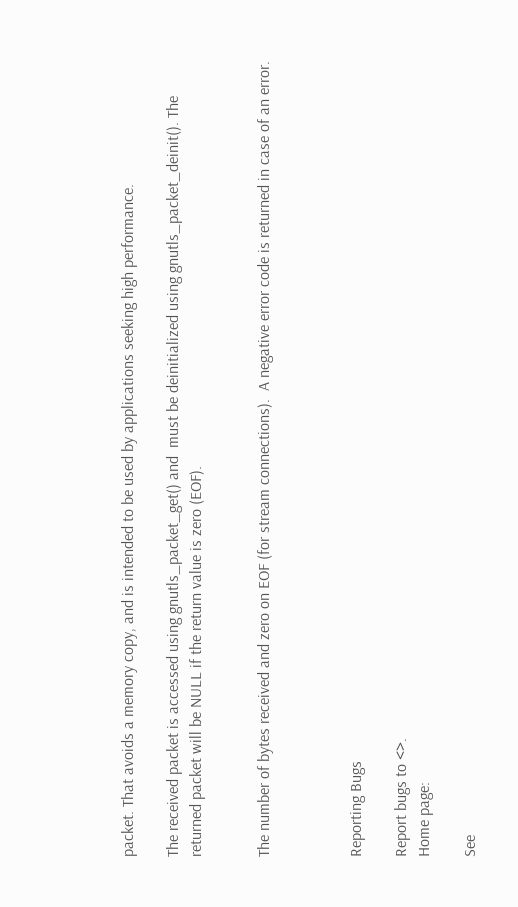packet. That avoids a memory copy, and is intended to be used by applications seeking high performance.

The received packet is accessed using gnutls_packet_get() and  must be deinitialized using gnutls_packet_deinit(). The returned packet will be NULL if the return value is zero (EOF).


The number of bytes received and zero on EOF (for stream connections).  A negative error code is returned in case of an error.



Reporting Bugs

Report bugs to <>.
Home page:

See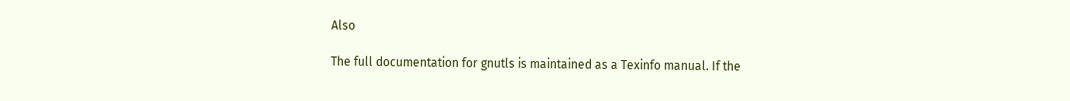Also

The full documentation for gnutls is maintained as a Texinfo manual. If the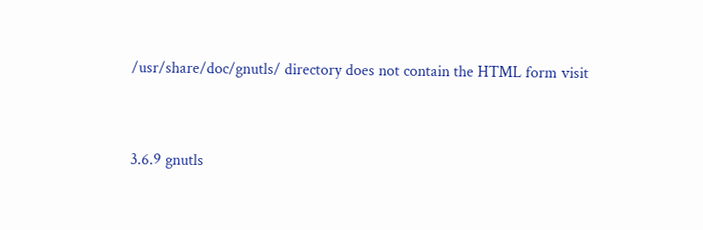/usr/share/doc/gnutls/ directory does not contain the HTML form visit


3.6.9 gnutls